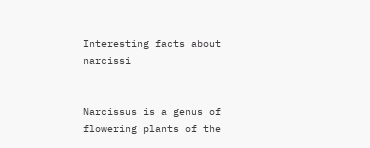Interesting facts about narcissi


Narcissus is a genus of flowering plants of the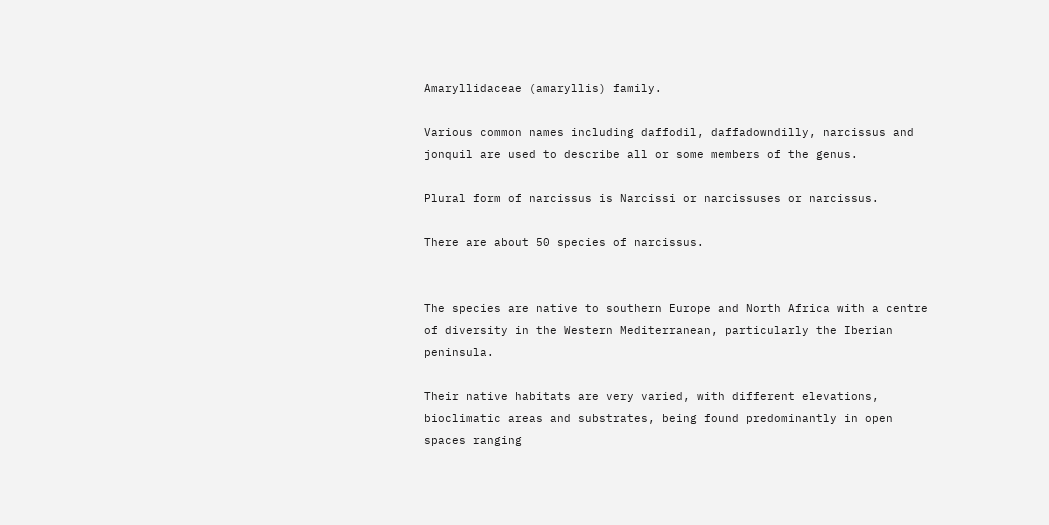Amaryllidaceae (amaryllis) family.

Various common names including daffodil, daffadowndilly, narcissus and jonquil are used to describe all or some members of the genus.

Plural form of narcissus is Narcissi or narcissuses or narcissus.

There are about 50 species of narcissus.


The species are native to southern Europe and North Africa with a centre of diversity in the Western Mediterranean, particularly the Iberian peninsula.

Their native habitats are very varied, with different elevations, bioclimatic areas and substrates, being found predominantly in open spaces ranging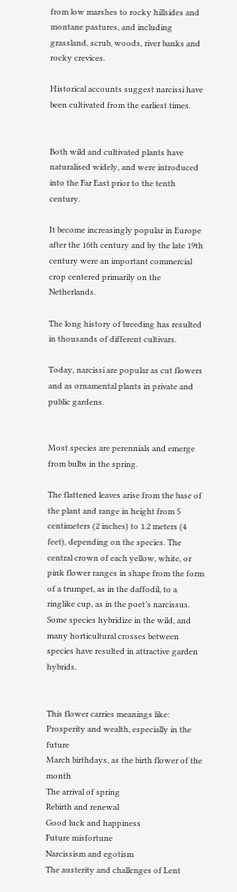from low marshes to rocky hillsides and montane pastures, and including grassland, scrub, woods, river banks and rocky crevices.

Historical accounts suggest narcissi have been cultivated from the earliest times.


Both wild and cultivated plants have naturalised widely, and were introduced into the Far East prior to the tenth century.

It become increasingly popular in Europe after the 16th century and by the late 19th century were an important commercial crop centered primarily on the Netherlands.

The long history of breeding has resulted in thousands of different cultivars.

Today, narcissi are popular as cut flowers and as ornamental plants in private and public gardens.


Most species are perennials and emerge from bulbs in the spring.

The flattened leaves arise from the base of the plant and range in height from 5 centimeters (2 inches) to 1.2 meters (4 feet), depending on the species. The central crown of each yellow, white, or pink flower ranges in shape from the form of a trumpet, as in the daffodil, to a ringlike cup, as in the poet’s narcissus. Some species hybridize in the wild, and many horticultural crosses between species have resulted in attractive garden hybrids.


This flower carries meanings like:
Prosperity and wealth, especially in the future
March birthdays, as the birth flower of the month
The arrival of spring
Rebirth and renewal
Good luck and happiness
Future misfortune
Narcissism and egotism
The austerity and challenges of Lent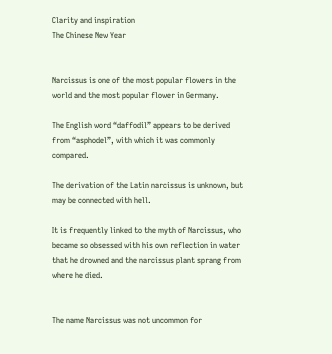Clarity and inspiration
The Chinese New Year


Narcissus is one of the most popular flowers in the world and the most popular flower in Germany.

The English word “daffodil” appears to be derived from “asphodel”, with which it was commonly compared.

The derivation of the Latin narcissus is unknown, but may be connected with hell.

It is frequently linked to the myth of Narcissus, who became so obsessed with his own reflection in water that he drowned and the narcissus plant sprang from where he died.


The name Narcissus was not uncommon for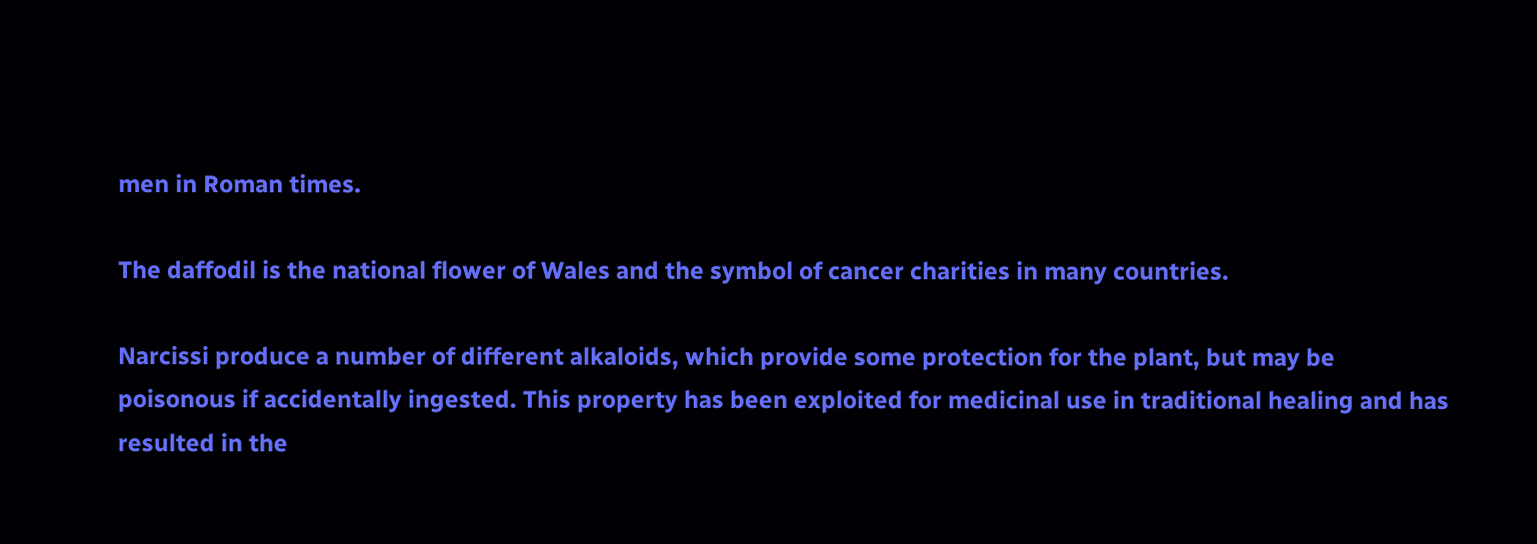men in Roman times.

The daffodil is the national flower of Wales and the symbol of cancer charities in many countries.

Narcissi produce a number of different alkaloids, which provide some protection for the plant, but may be poisonous if accidentally ingested. This property has been exploited for medicinal use in traditional healing and has resulted in the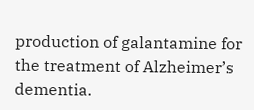production of galantamine for the treatment of Alzheimer’s dementia.